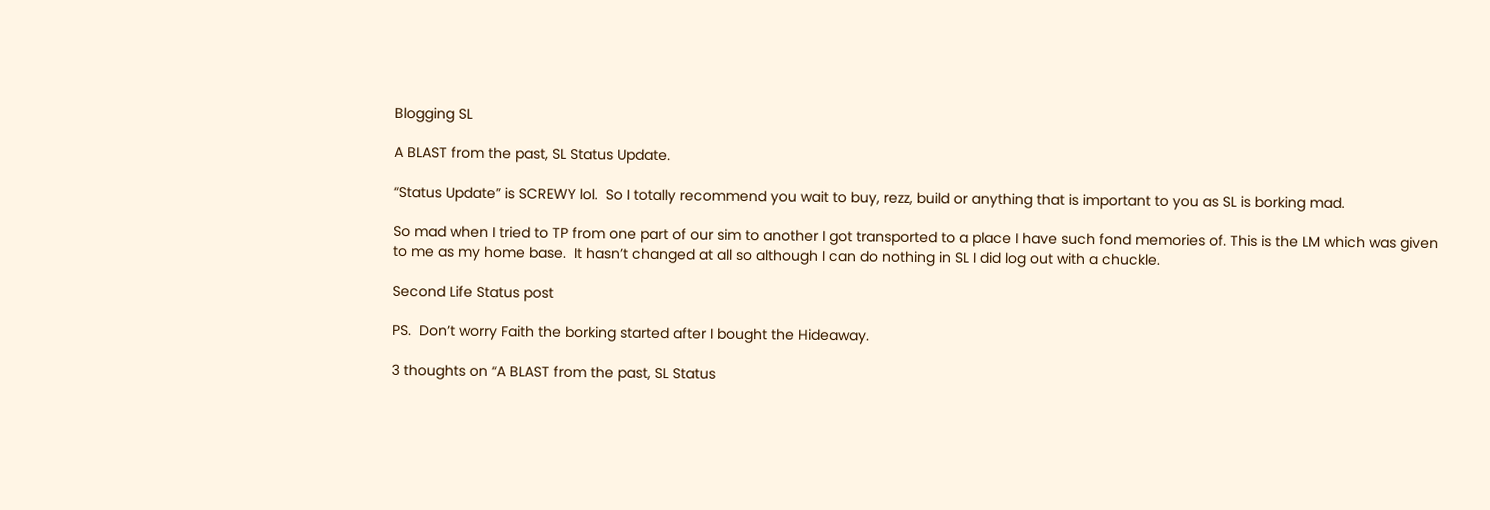Blogging SL

A BLAST from the past, SL Status Update.

“Status Update” is SCREWY lol.  So I totally recommend you wait to buy, rezz, build or anything that is important to you as SL is borking mad.

So mad when I tried to TP from one part of our sim to another I got transported to a place I have such fond memories of. This is the LM which was given to me as my home base.  It hasn’t changed at all so although I can do nothing in SL I did log out with a chuckle.

Second Life Status post

PS.  Don’t worry Faith the borking started after I bought the Hideaway.

3 thoughts on “A BLAST from the past, SL Status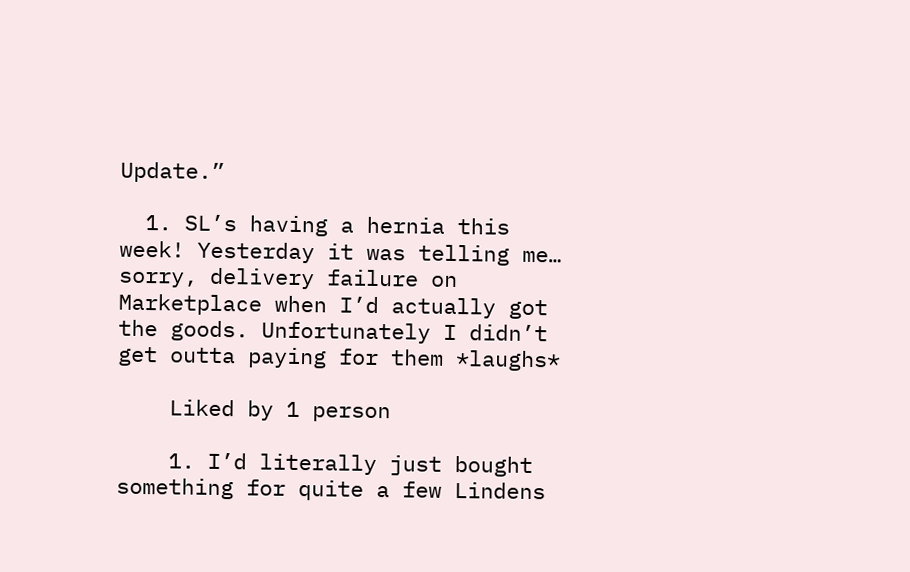Update.”

  1. SL’s having a hernia this week! Yesterday it was telling me… sorry, delivery failure on Marketplace when I’d actually got the goods. Unfortunately I didn’t get outta paying for them *laughs*

    Liked by 1 person

    1. I’d literally just bought something for quite a few Lindens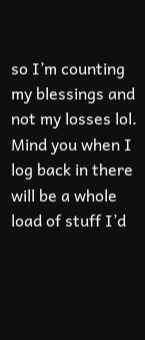so I’m counting my blessings and not my losses lol. Mind you when I log back in there will be a whole load of stuff I’d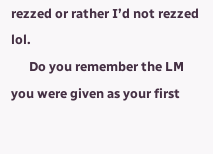rezzed or rather I’d not rezzed lol.
      Do you remember the LM you were given as your first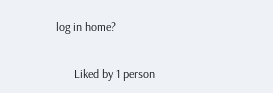log in home?

      Liked by 1 person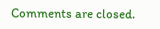Comments are closed.